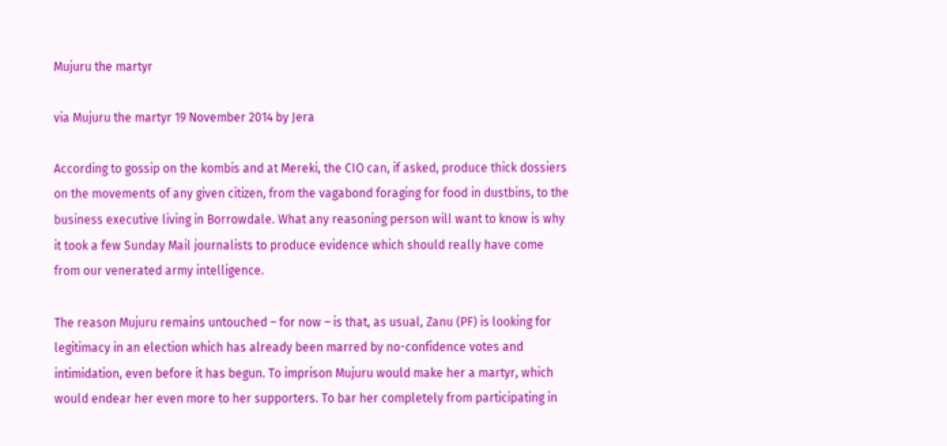Mujuru the martyr

via Mujuru the martyr 19 November 2014 by Jera

According to gossip on the kombis and at Mereki, the CIO can, if asked, produce thick dossiers on the movements of any given citizen, from the vagabond foraging for food in dustbins, to the business executive living in Borrowdale. What any reasoning person will want to know is why it took a few Sunday Mail journalists to produce evidence which should really have come from our venerated army intelligence.

The reason Mujuru remains untouched – for now – is that, as usual, Zanu (PF) is looking for legitimacy in an election which has already been marred by no-confidence votes and intimidation, even before it has begun. To imprison Mujuru would make her a martyr, which would endear her even more to her supporters. To bar her completely from participating in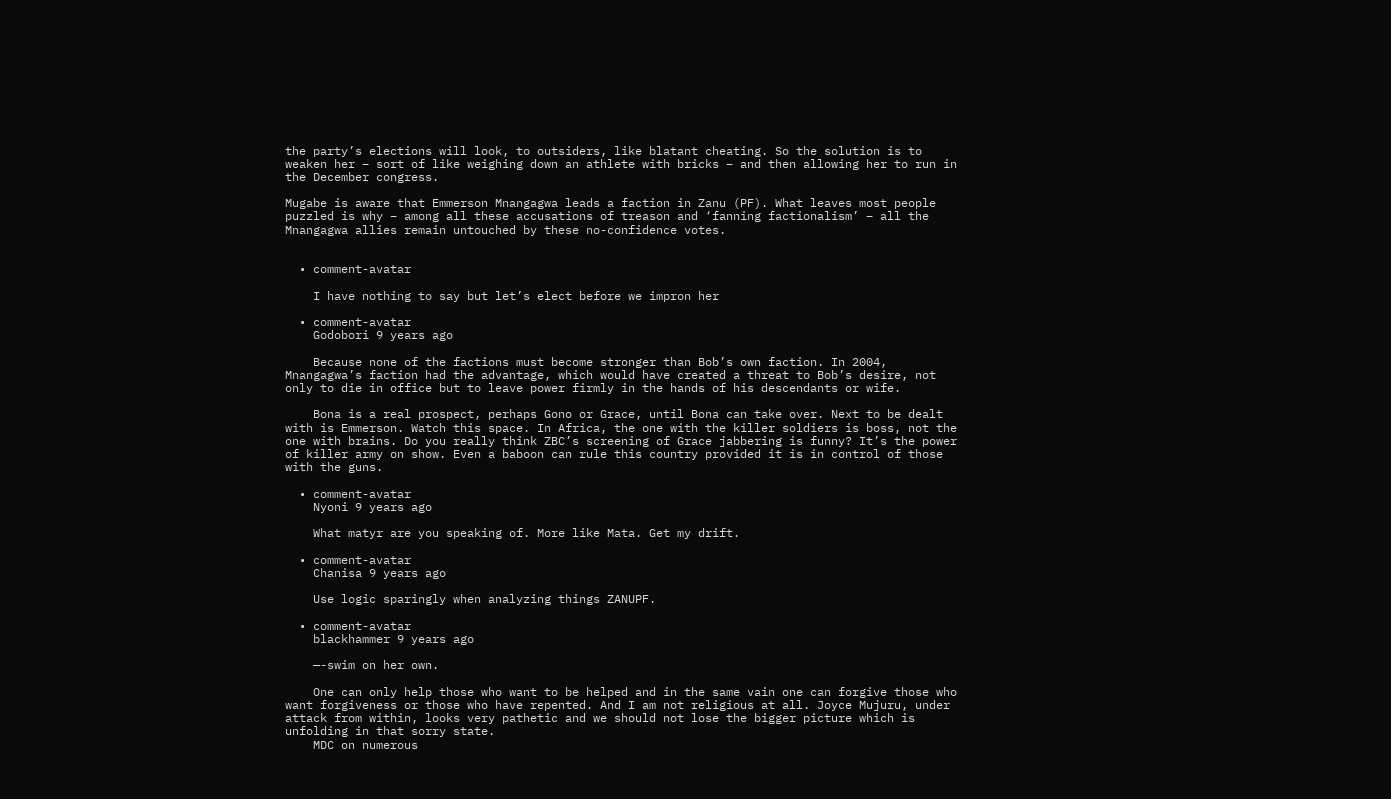the party’s elections will look, to outsiders, like blatant cheating. So the solution is to weaken her – sort of like weighing down an athlete with bricks – and then allowing her to run in the December congress.

Mugabe is aware that Emmerson Mnangagwa leads a faction in Zanu (PF). What leaves most people puzzled is why – among all these accusations of treason and ‘fanning factionalism’ – all the Mnangagwa allies remain untouched by these no-confidence votes.


  • comment-avatar

    I have nothing to say but let’s elect before we impron her

  • comment-avatar
    Godobori 9 years ago

    Because none of the factions must become stronger than Bob’s own faction. In 2004, Mnangagwa’s faction had the advantage, which would have created a threat to Bob’s desire, not only to die in office but to leave power firmly in the hands of his descendants or wife.

    Bona is a real prospect, perhaps Gono or Grace, until Bona can take over. Next to be dealt with is Emmerson. Watch this space. In Africa, the one with the killer soldiers is boss, not the one with brains. Do you really think ZBC’s screening of Grace jabbering is funny? It’s the power of killer army on show. Even a baboon can rule this country provided it is in control of those with the guns.

  • comment-avatar
    Nyoni 9 years ago

    What matyr are you speaking of. More like Mata. Get my drift.

  • comment-avatar
    Chanisa 9 years ago

    Use logic sparingly when analyzing things ZANUPF.

  • comment-avatar
    blackhammer 9 years ago

    —-swim on her own.

    One can only help those who want to be helped and in the same vain one can forgive those who want forgiveness or those who have repented. And I am not religious at all. Joyce Mujuru, under attack from within, looks very pathetic and we should not lose the bigger picture which is unfolding in that sorry state.
    MDC on numerous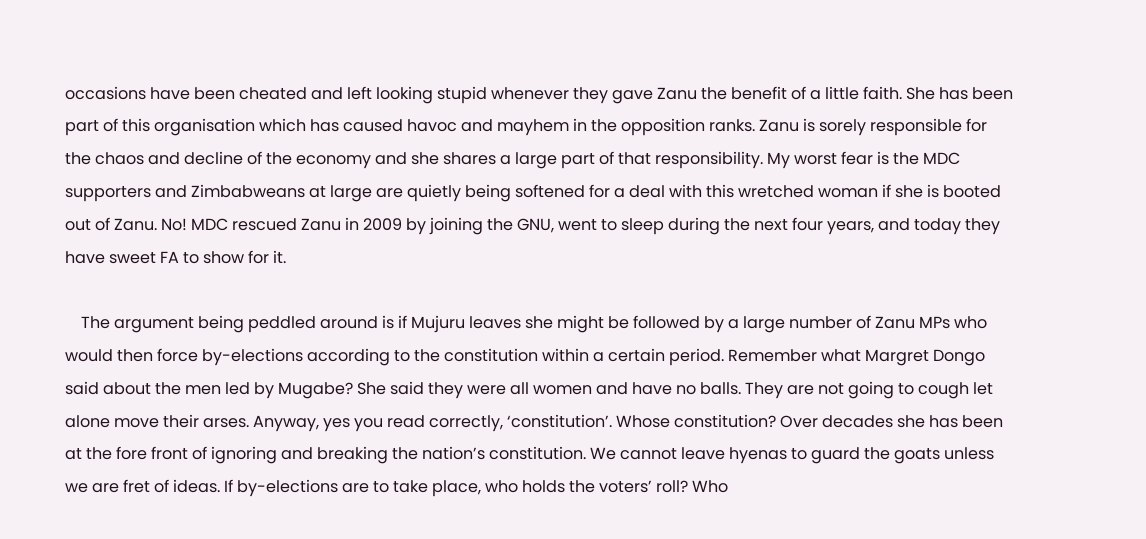occasions have been cheated and left looking stupid whenever they gave Zanu the benefit of a little faith. She has been part of this organisation which has caused havoc and mayhem in the opposition ranks. Zanu is sorely responsible for the chaos and decline of the economy and she shares a large part of that responsibility. My worst fear is the MDC supporters and Zimbabweans at large are quietly being softened for a deal with this wretched woman if she is booted out of Zanu. No! MDC rescued Zanu in 2009 by joining the GNU, went to sleep during the next four years, and today they have sweet FA to show for it.

    The argument being peddled around is if Mujuru leaves she might be followed by a large number of Zanu MPs who would then force by-elections according to the constitution within a certain period. Remember what Margret Dongo said about the men led by Mugabe? She said they were all women and have no balls. They are not going to cough let alone move their arses. Anyway, yes you read correctly, ‘constitution’. Whose constitution? Over decades she has been at the fore front of ignoring and breaking the nation’s constitution. We cannot leave hyenas to guard the goats unless we are fret of ideas. If by-elections are to take place, who holds the voters’ roll? Who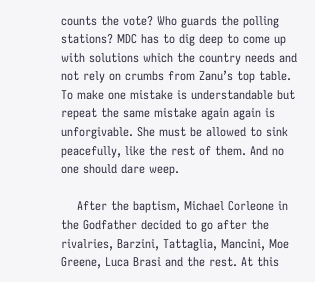counts the vote? Who guards the polling stations? MDC has to dig deep to come up with solutions which the country needs and not rely on crumbs from Zanu’s top table. To make one mistake is understandable but repeat the same mistake again again is unforgivable. She must be allowed to sink peacefully, like the rest of them. And no one should dare weep.

    After the baptism, Michael Corleone in the Godfather decided to go after the rivalries, Barzini, Tattaglia, Mancini, Moe Greene, Luca Brasi and the rest. At this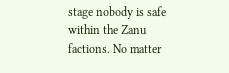stage nobody is safe within the Zanu factions. No matter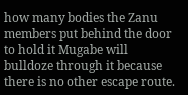how many bodies the Zanu members put behind the door to hold it Mugabe will bulldoze through it because there is no other escape route.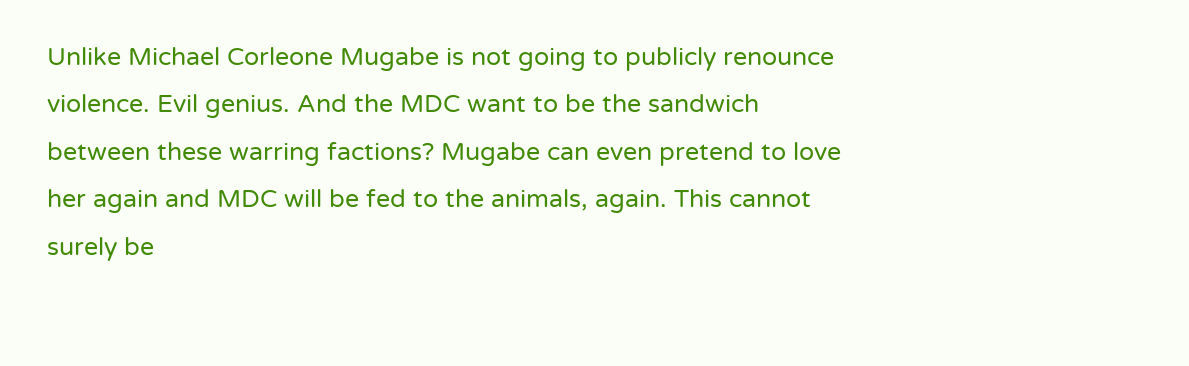Unlike Michael Corleone Mugabe is not going to publicly renounce violence. Evil genius. And the MDC want to be the sandwich between these warring factions? Mugabe can even pretend to love her again and MDC will be fed to the animals, again. This cannot surely be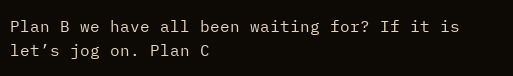Plan B we have all been waiting for? If it is let’s jog on. Plan C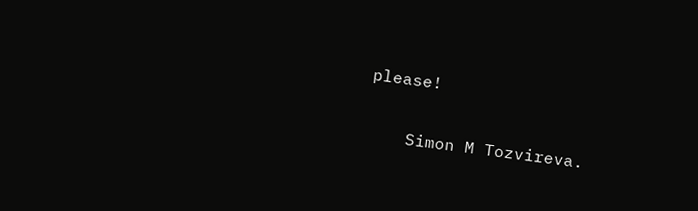please!

    Simon M Tozvireva.